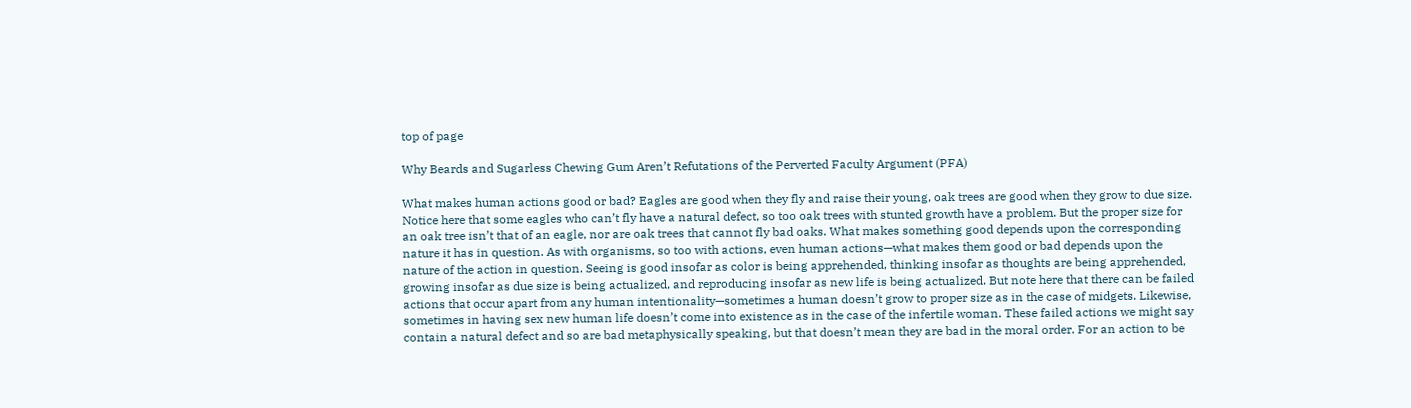top of page

Why Beards and Sugarless Chewing Gum Aren’t Refutations of the Perverted Faculty Argument (PFA)

What makes human actions good or bad? Eagles are good when they fly and raise their young, oak trees are good when they grow to due size. Notice here that some eagles who can’t fly have a natural defect, so too oak trees with stunted growth have a problem. But the proper size for an oak tree isn’t that of an eagle, nor are oak trees that cannot fly bad oaks. What makes something good depends upon the corresponding nature it has in question. As with organisms, so too with actions, even human actions—what makes them good or bad depends upon the nature of the action in question. Seeing is good insofar as color is being apprehended, thinking insofar as thoughts are being apprehended, growing insofar as due size is being actualized, and reproducing insofar as new life is being actualized. But note here that there can be failed actions that occur apart from any human intentionality—sometimes a human doesn’t grow to proper size as in the case of midgets. Likewise, sometimes in having sex new human life doesn’t come into existence as in the case of the infertile woman. These failed actions we might say contain a natural defect and so are bad metaphysically speaking, but that doesn’t mean they are bad in the moral order. For an action to be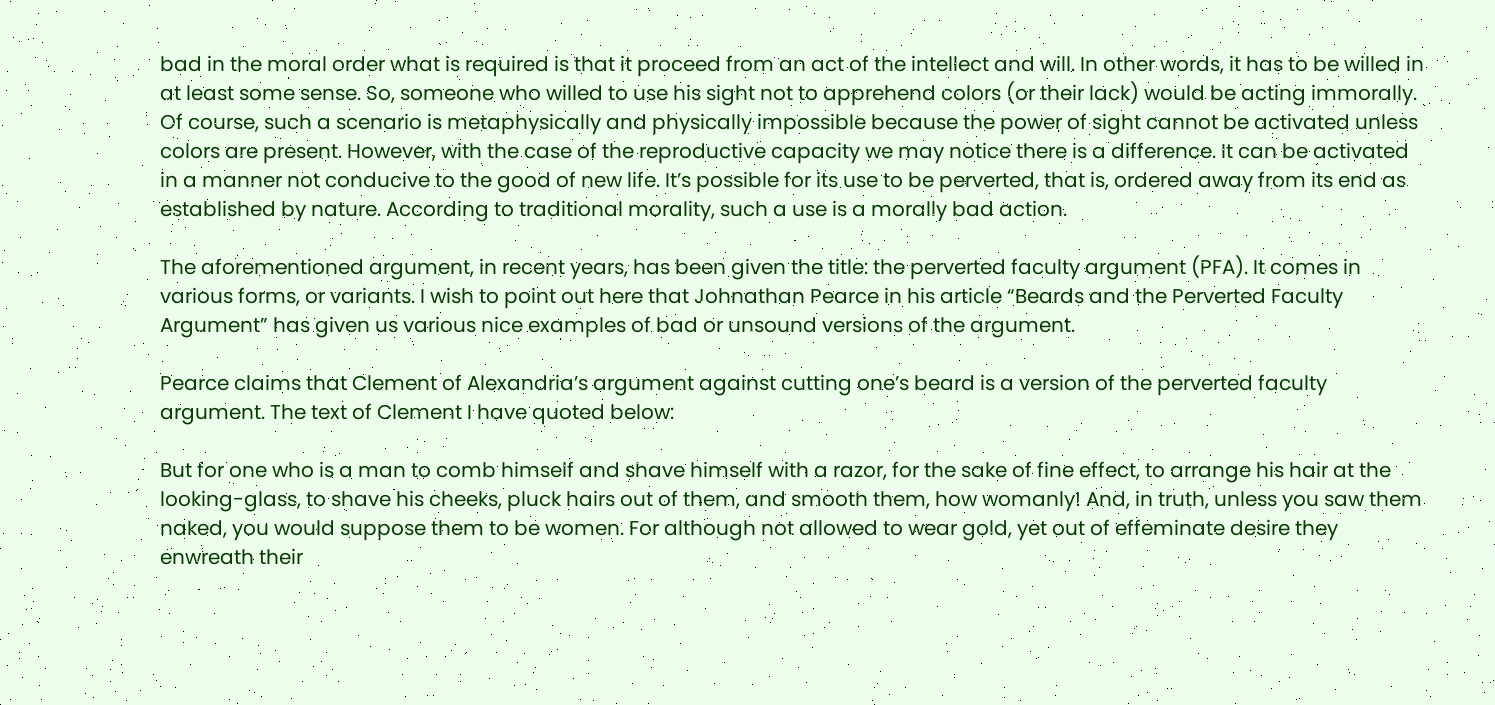bad in the moral order what is required is that it proceed from an act of the intellect and will. In other words, it has to be willed in at least some sense. So, someone who willed to use his sight not to apprehend colors (or their lack) would be acting immorally. Of course, such a scenario is metaphysically and physically impossible because the power of sight cannot be activated unless colors are present. However, with the case of the reproductive capacity we may notice there is a difference. It can be activated in a manner not conducive to the good of new life. It’s possible for its use to be perverted, that is, ordered away from its end as established by nature. According to traditional morality, such a use is a morally bad action.

The aforementioned argument, in recent years, has been given the title: the perverted faculty argument (PFA). It comes in various forms, or variants. I wish to point out here that Johnathan Pearce in his article “Beards and the Perverted Faculty Argument” has given us various nice examples of bad or unsound versions of the argument.

Pearce claims that Clement of Alexandria’s argument against cutting one’s beard is a version of the perverted faculty argument. The text of Clement I have quoted below:

But for one who is a man to comb himself and shave himself with a razor, for the sake of fine effect, to arrange his hair at the looking-glass, to shave his cheeks, pluck hairs out of them, and smooth them, how womanly! And, in truth, unless you saw them naked, you would suppose them to be women. For although not allowed to wear gold, yet out of effeminate desire they enwreath their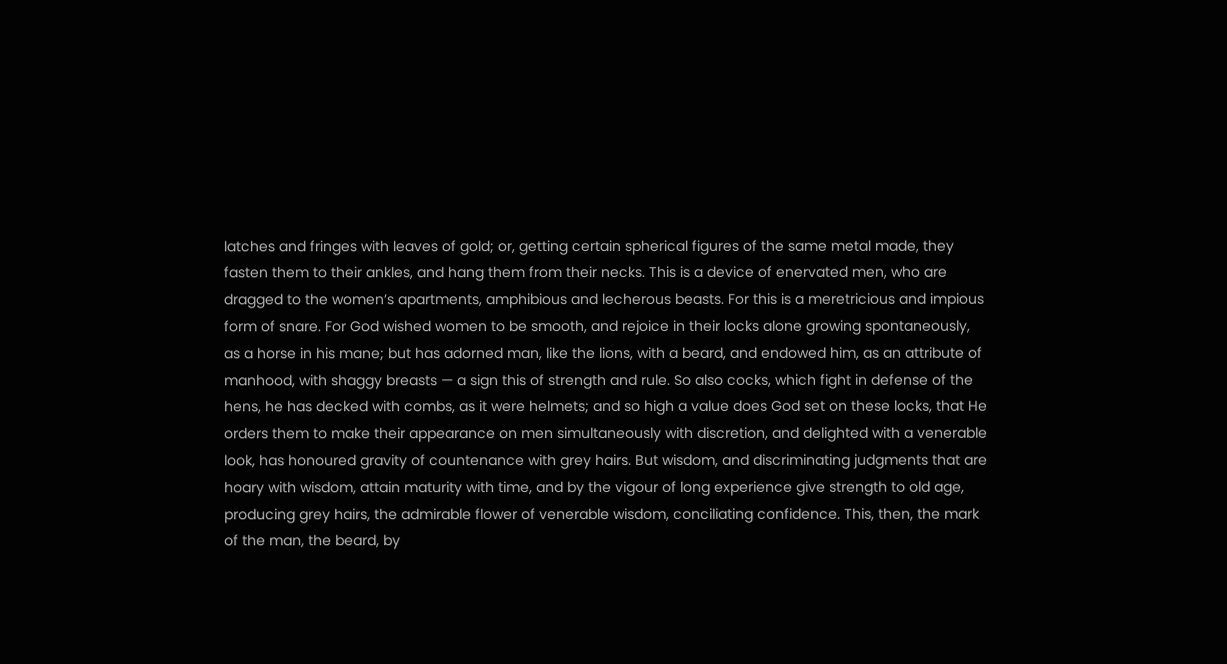latches and fringes with leaves of gold; or, getting certain spherical figures of the same metal made, they fasten them to their ankles, and hang them from their necks. This is a device of enervated men, who are dragged to the women’s apartments, amphibious and lecherous beasts. For this is a meretricious and impious form of snare. For God wished women to be smooth, and rejoice in their locks alone growing spontaneously, as a horse in his mane; but has adorned man, like the lions, with a beard, and endowed him, as an attribute of manhood, with shaggy breasts — a sign this of strength and rule. So also cocks, which fight in defense of the hens, he has decked with combs, as it were helmets; and so high a value does God set on these locks, that He orders them to make their appearance on men simultaneously with discretion, and delighted with a venerable look, has honoured gravity of countenance with grey hairs. But wisdom, and discriminating judgments that are hoary with wisdom, attain maturity with time, and by the vigour of long experience give strength to old age, producing grey hairs, the admirable flower of venerable wisdom, conciliating confidence. This, then, the mark of the man, the beard, by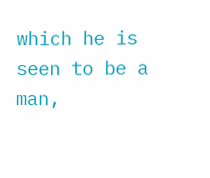which he is seen to be a man,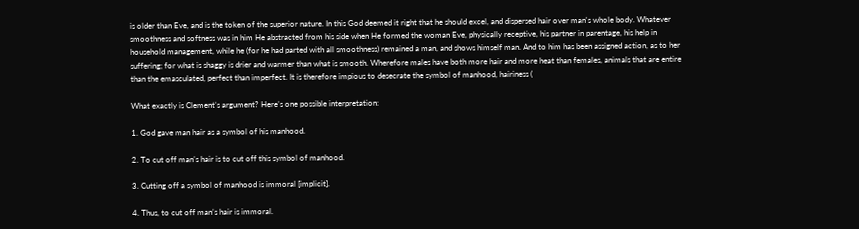is older than Eve, and is the token of the superior nature. In this God deemed it right that he should excel, and dispersed hair over man's whole body. Whatever smoothness and softness was in him He abstracted from his side when He formed the woman Eve, physically receptive, his partner in parentage, his help in household management, while he (for he had parted with all smoothness) remained a man, and shows himself man. And to him has been assigned action, as to her suffering; for what is shaggy is drier and warmer than what is smooth. Wherefore males have both more hair and more heat than females, animals that are entire than the emasculated, perfect than imperfect. It is therefore impious to desecrate the symbol of manhood, hairiness (

What exactly is Clement’s argument? Here’s one possible interpretation:

1. God gave man hair as a symbol of his manhood.

2. To cut off man’s hair is to cut off this symbol of manhood.

3. Cutting off a symbol of manhood is immoral [implicit].

4. Thus, to cut off man’s hair is immoral.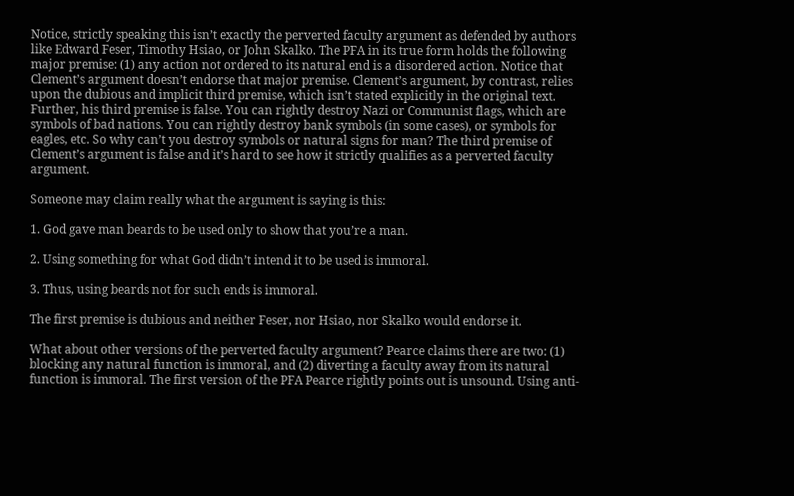Notice, strictly speaking this isn’t exactly the perverted faculty argument as defended by authors like Edward Feser, Timothy Hsiao, or John Skalko. The PFA in its true form holds the following major premise: (1) any action not ordered to its natural end is a disordered action. Notice that Clement’s argument doesn’t endorse that major premise. Clement’s argument, by contrast, relies upon the dubious and implicit third premise, which isn’t stated explicitly in the original text. Further, his third premise is false. You can rightly destroy Nazi or Communist flags, which are symbols of bad nations. You can rightly destroy bank symbols (in some cases), or symbols for eagles, etc. So why can’t you destroy symbols or natural signs for man? The third premise of Clement’s argument is false and it’s hard to see how it strictly qualifies as a perverted faculty argument.

Someone may claim really what the argument is saying is this:

1. God gave man beards to be used only to show that you’re a man.

2. Using something for what God didn’t intend it to be used is immoral.

3. Thus, using beards not for such ends is immoral.

The first premise is dubious and neither Feser, nor Hsiao, nor Skalko would endorse it.

What about other versions of the perverted faculty argument? Pearce claims there are two: (1) blocking any natural function is immoral, and (2) diverting a faculty away from its natural function is immoral. The first version of the PFA Pearce rightly points out is unsound. Using anti-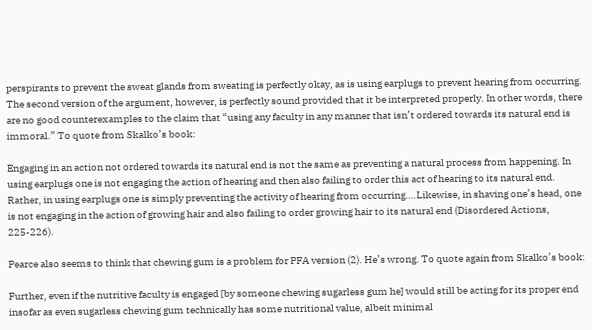perspirants to prevent the sweat glands from sweating is perfectly okay, as is using earplugs to prevent hearing from occurring. The second version of the argument, however, is perfectly sound provided that it be interpreted properly. In other words, there are no good counterexamples to the claim that “using any faculty in any manner that isn’t ordered towards its natural end is immoral.” To quote from Skalko’s book:

Engaging in an action not ordered towards its natural end is not the same as preventing a natural process from happening. In using earplugs one is not engaging the action of hearing and then also failing to order this act of hearing to its natural end. Rather, in using earplugs one is simply preventing the activity of hearing from occurring….Likewise, in shaving one’s head, one is not engaging in the action of growing hair and also failing to order growing hair to its natural end (Disordered Actions, 225-226).

Pearce also seems to think that chewing gum is a problem for PFA version (2). He’s wrong. To quote again from Skalko’s book:

Further, even if the nutritive faculty is engaged [by someone chewing sugarless gum he] would still be acting for its proper end insofar as even sugarless chewing gum technically has some nutritional value, albeit minimal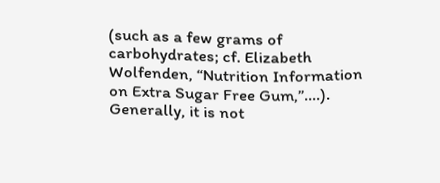(such as a few grams of carbohydrates; cf. Elizabeth Wolfenden, “Nutrition Information on Extra Sugar Free Gum,”….). Generally, it is not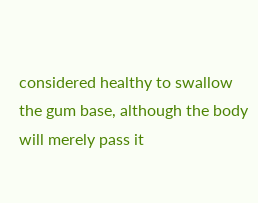considered healthy to swallow the gum base, although the body will merely pass it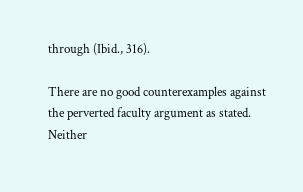through (Ibid., 316).

There are no good counterexamples against the perverted faculty argument as stated. Neither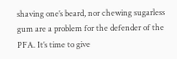shaving one’s beard, nor chewing sugarless gum are a problem for the defender of the PFA. It’s time to give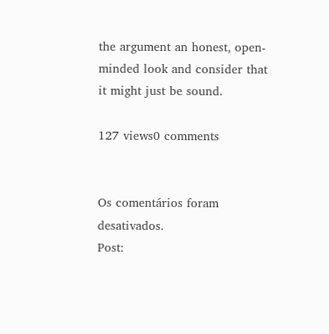the argument an honest, open-minded look and consider that it might just be sound.

127 views0 comments


Os comentários foram desativados.
Post: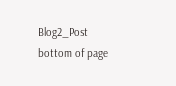Blog2_Post
bottom of page